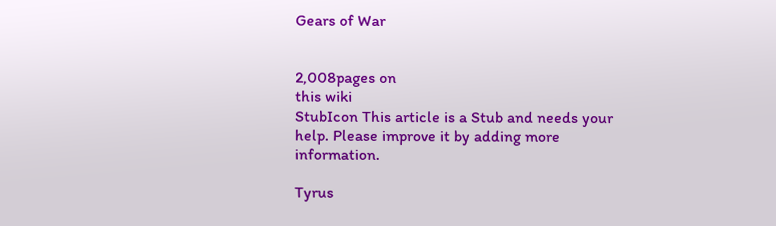Gears of War


2,008pages on
this wiki
StubIcon This article is a Stub and needs your help. Please improve it by adding more information.

Tyrus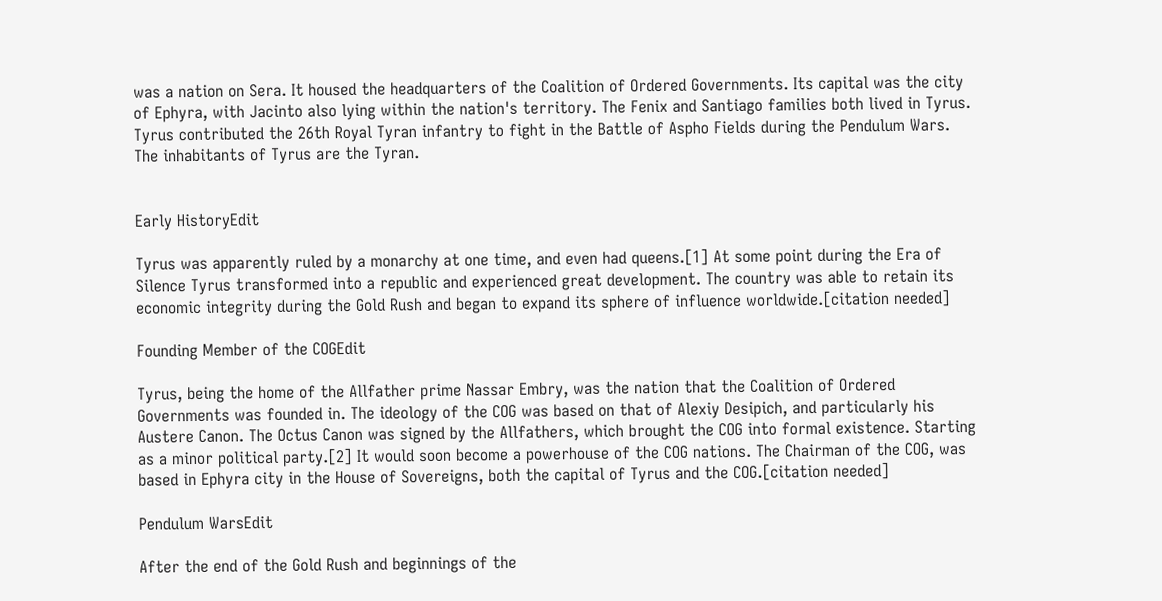was a nation on Sera. It housed the headquarters of the Coalition of Ordered Governments. Its capital was the city of Ephyra, with Jacinto also lying within the nation's territory. The Fenix and Santiago families both lived in Tyrus. Tyrus contributed the 26th Royal Tyran infantry to fight in the Battle of Aspho Fields during the Pendulum Wars. The inhabitants of Tyrus are the Tyran.


Early HistoryEdit

Tyrus was apparently ruled by a monarchy at one time, and even had queens.[1] At some point during the Era of Silence Tyrus transformed into a republic and experienced great development. The country was able to retain its economic integrity during the Gold Rush and began to expand its sphere of influence worldwide.[citation needed]

Founding Member of the COGEdit

Tyrus, being the home of the Allfather prime Nassar Embry, was the nation that the Coalition of Ordered Governments was founded in. The ideology of the COG was based on that of Alexiy Desipich, and particularly his Austere Canon. The Octus Canon was signed by the Allfathers, which brought the COG into formal existence. Starting as a minor political party.[2] It would soon become a powerhouse of the COG nations. The Chairman of the COG, was based in Ephyra city in the House of Sovereigns, both the capital of Tyrus and the COG.[citation needed]

Pendulum WarsEdit

After the end of the Gold Rush and beginnings of the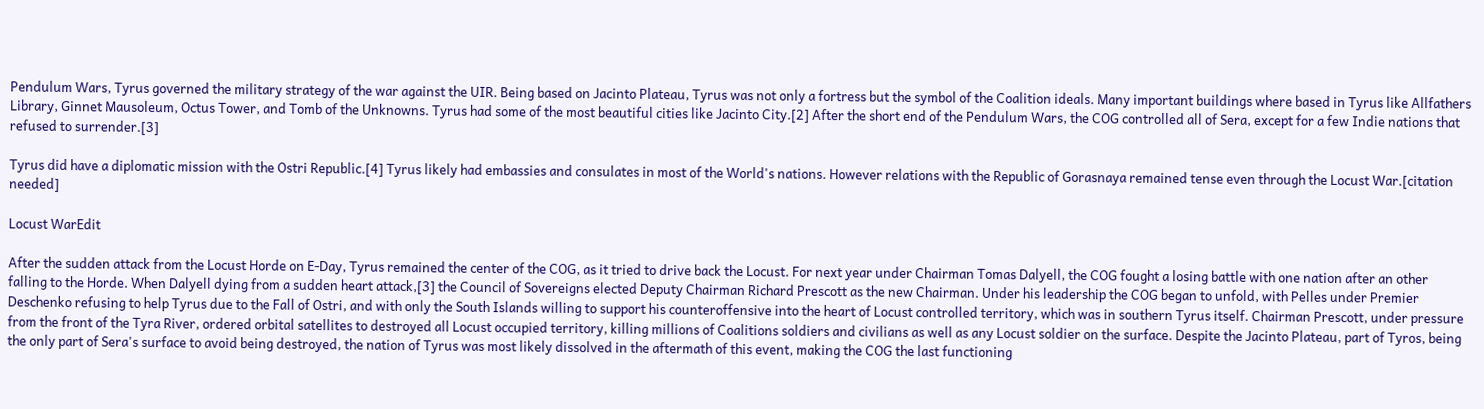Pendulum Wars, Tyrus governed the military strategy of the war against the UIR. Being based on Jacinto Plateau, Tyrus was not only a fortress but the symbol of the Coalition ideals. Many important buildings where based in Tyrus like Allfathers Library, Ginnet Mausoleum, Octus Tower, and Tomb of the Unknowns. Tyrus had some of the most beautiful cities like Jacinto City.[2] After the short end of the Pendulum Wars, the COG controlled all of Sera, except for a few Indie nations that refused to surrender.[3]

Tyrus did have a diplomatic mission with the Ostri Republic.[4] Tyrus likely had embassies and consulates in most of the World's nations. However relations with the Republic of Gorasnaya remained tense even through the Locust War.[citation needed]

Locust WarEdit

After the sudden attack from the Locust Horde on E-Day, Tyrus remained the center of the COG, as it tried to drive back the Locust. For next year under Chairman Tomas Dalyell, the COG fought a losing battle with one nation after an other falling to the Horde. When Dalyell dying from a sudden heart attack,[3] the Council of Sovereigns elected Deputy Chairman Richard Prescott as the new Chairman. Under his leadership the COG began to unfold, with Pelles under Premier Deschenko refusing to help Tyrus due to the Fall of Ostri, and with only the South Islands willing to support his counteroffensive into the heart of Locust controlled territory, which was in southern Tyrus itself. Chairman Prescott, under pressure from the front of the Tyra River, ordered orbital satellites to destroyed all Locust occupied territory, killing millions of Coalitions soldiers and civilians as well as any Locust soldier on the surface. Despite the Jacinto Plateau, part of Tyros, being the only part of Sera's surface to avoid being destroyed, the nation of Tyrus was most likely dissolved in the aftermath of this event, making the COG the last functioning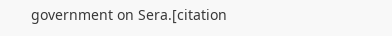government on Sera.[citation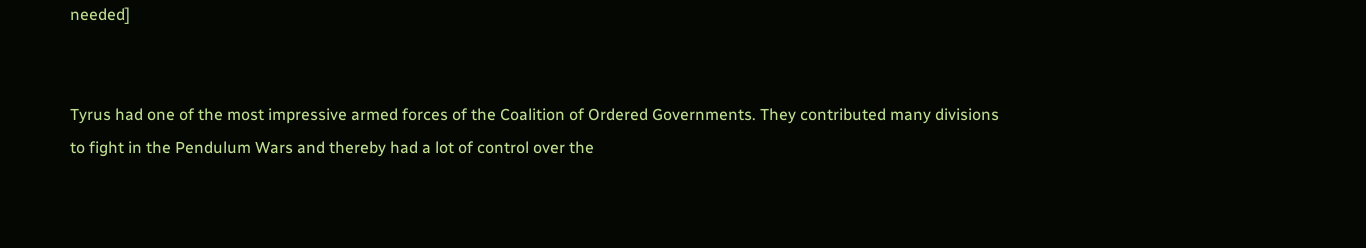needed]


Tyrus had one of the most impressive armed forces of the Coalition of Ordered Governments. They contributed many divisions to fight in the Pendulum Wars and thereby had a lot of control over the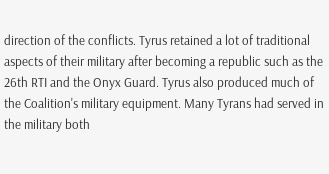direction of the conflicts. Tyrus retained a lot of traditional aspects of their military after becoming a republic such as the 26th RTI and the Onyx Guard. Tyrus also produced much of the Coalition's military equipment. Many Tyrans had served in the military both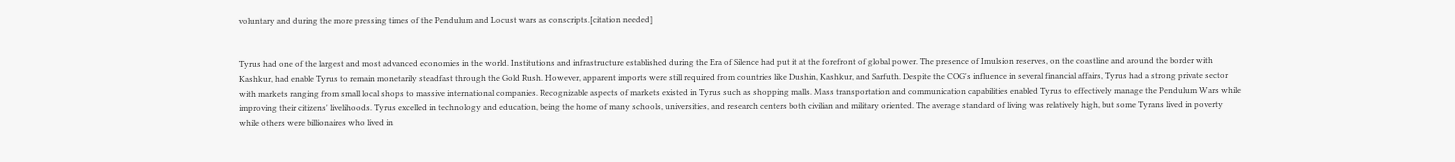voluntary and during the more pressing times of the Pendulum and Locust wars as conscripts.[citation needed]


Tyrus had one of the largest and most advanced economies in the world. Institutions and infrastructure established during the Era of Silence had put it at the forefront of global power. The presence of Imulsion reserves, on the coastline and around the border with Kashkur, had enable Tyrus to remain monetarily steadfast through the Gold Rush. However, apparent imports were still required from countries like Dushin, Kashkur, and Sarfuth. Despite the COG's influence in several financial affairs, Tyrus had a strong private sector with markets ranging from small local shops to massive international companies. Recognizable aspects of markets existed in Tyrus such as shopping malls. Mass transportation and communication capabilities enabled Tyrus to effectively manage the Pendulum Wars while improving their citizens' livelihoods. Tyrus excelled in technology and education, being the home of many schools, universities, and research centers both civilian and military oriented. The average standard of living was relatively high, but some Tyrans lived in poverty while others were billionaires who lived in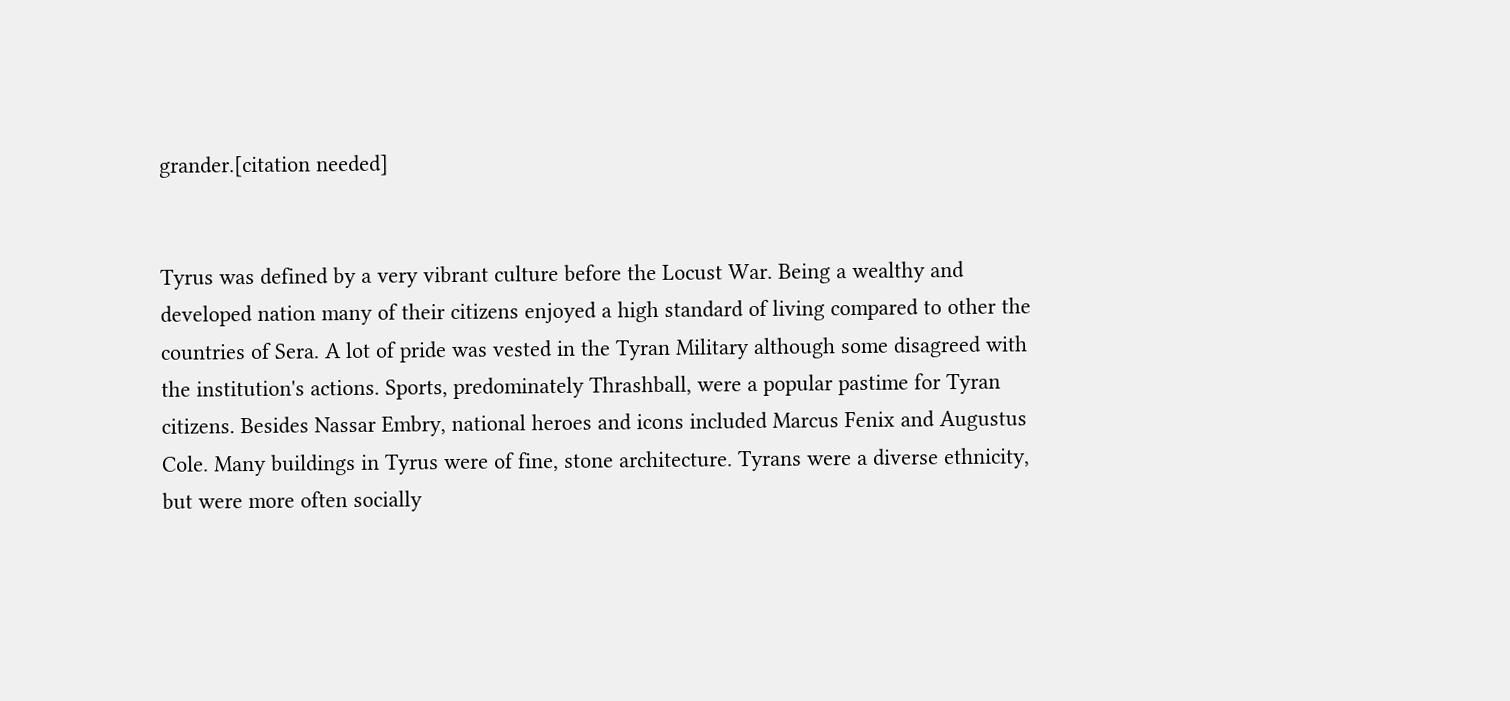grander.[citation needed]


Tyrus was defined by a very vibrant culture before the Locust War. Being a wealthy and developed nation many of their citizens enjoyed a high standard of living compared to other the countries of Sera. A lot of pride was vested in the Tyran Military although some disagreed with the institution's actions. Sports, predominately Thrashball, were a popular pastime for Tyran citizens. Besides Nassar Embry, national heroes and icons included Marcus Fenix and Augustus Cole. Many buildings in Tyrus were of fine, stone architecture. Tyrans were a diverse ethnicity, but were more often socially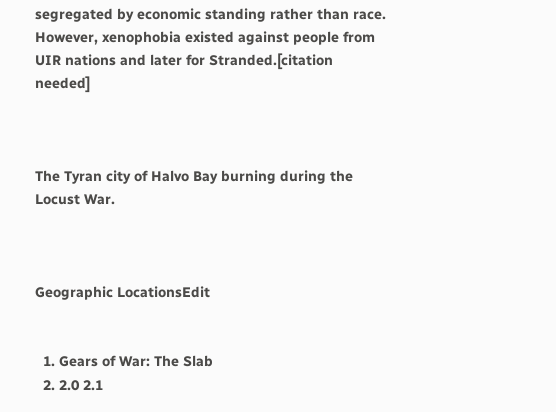segregated by economic standing rather than race. However, xenophobia existed against people from UIR nations and later for Stranded.[citation needed]



The Tyran city of Halvo Bay burning during the Locust War.



Geographic LocationsEdit


  1. Gears of War: The Slab
  2. 2.0 2.1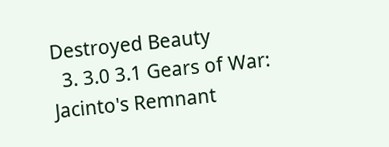Destroyed Beauty
  3. 3.0 3.1 Gears of War: Jacinto's Remnant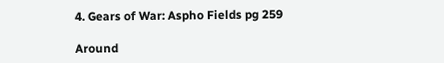4. Gears of War: Aspho Fields pg 259

Around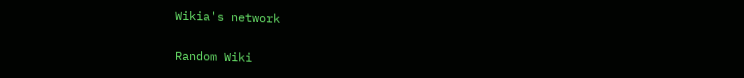Wikia's network

Random Wiki